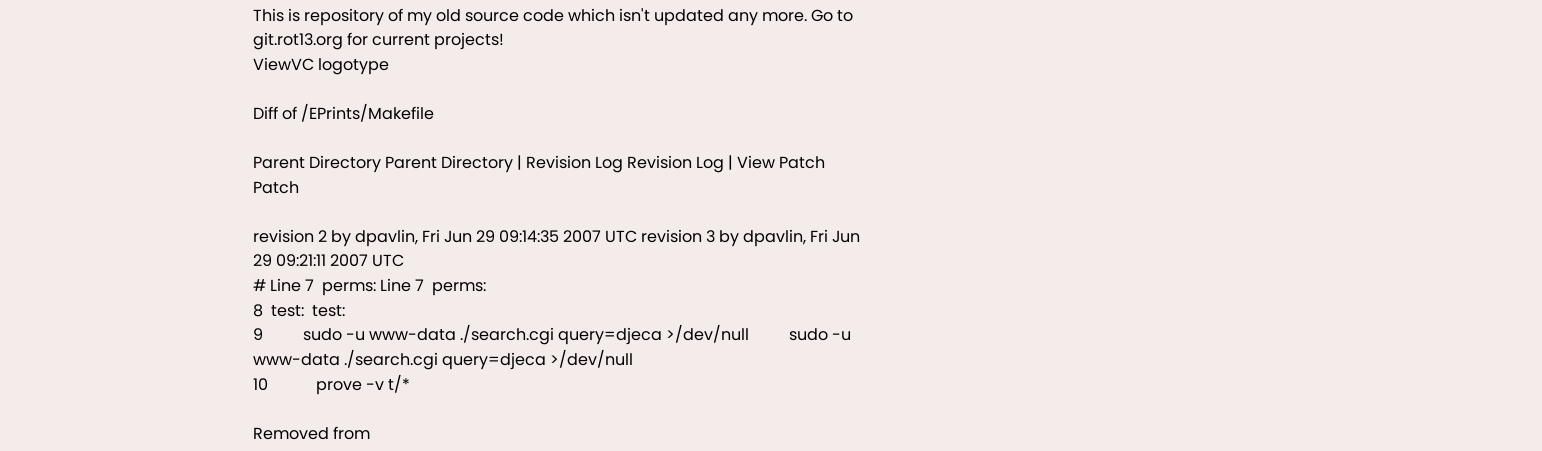This is repository of my old source code which isn't updated any more. Go to git.rot13.org for current projects!
ViewVC logotype

Diff of /EPrints/Makefile

Parent Directory Parent Directory | Revision Log Revision Log | View Patch Patch

revision 2 by dpavlin, Fri Jun 29 09:14:35 2007 UTC revision 3 by dpavlin, Fri Jun 29 09:21:11 2007 UTC
# Line 7  perms: Line 7  perms:
8  test:  test:
9          sudo -u www-data ./search.cgi query=djeca >/dev/null          sudo -u www-data ./search.cgi query=djeca >/dev/null
10            prove -v t/*

Removed from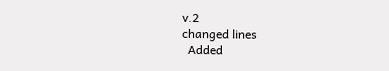v.2
changed lines
  Added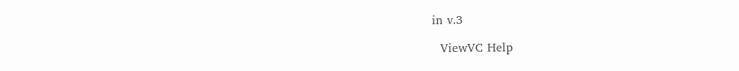in v.3

  ViewVC Help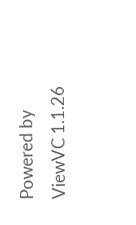Powered by ViewVC 1.1.26